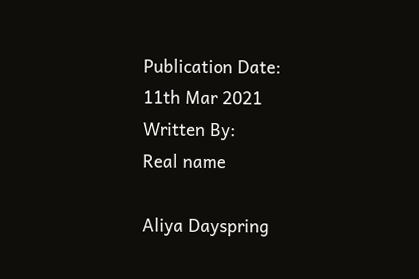Publication Date:
11th Mar 2021
Written By:
Real name

Aliya Dayspring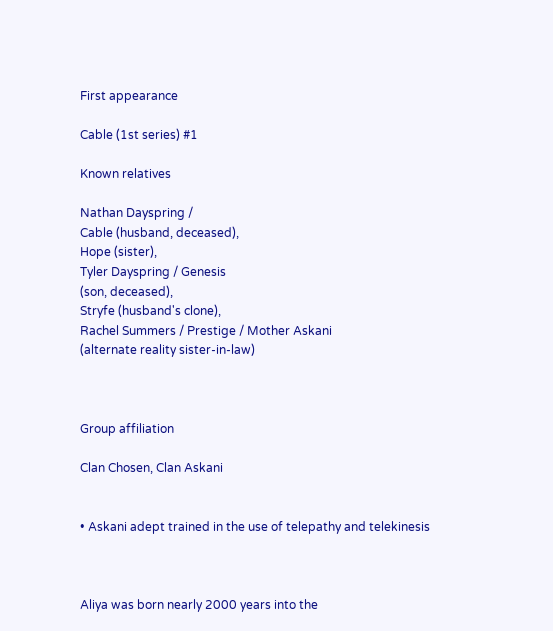First appearance

Cable (1st series) #1

Known relatives

Nathan Dayspring /
Cable (husband, deceased),
Hope (sister),
Tyler Dayspring / Genesis
(son, deceased),
Stryfe (husband's clone),
Rachel Summers / Prestige / Mother Askani
(alternate reality sister-in-law)



Group affiliation

Clan Chosen, Clan Askani


• Askani adept trained in the use of telepathy and telekinesis



Aliya was born nearly 2000 years into the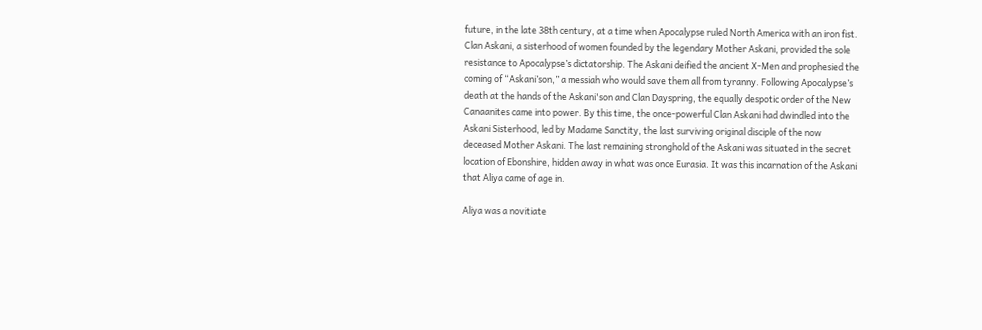future, in the late 38th century, at a time when Apocalypse ruled North America with an iron fist. Clan Askani, a sisterhood of women founded by the legendary Mother Askani, provided the sole resistance to Apocalypse’s dictatorship. The Askani deified the ancient X-Men and prophesied the coming of “Askani’son,” a messiah who would save them all from tyranny. Following Apocalypse’s death at the hands of the Askani'son and Clan Dayspring, the equally despotic order of the New Canaanites came into power. By this time, the once-powerful Clan Askani had dwindled into the Askani Sisterhood, led by Madame Sanctity, the last surviving original disciple of the now deceased Mother Askani. The last remaining stronghold of the Askani was situated in the secret location of Ebonshire, hidden away in what was once Eurasia. It was this incarnation of the Askani that Aliya came of age in.

Aliya was a novitiate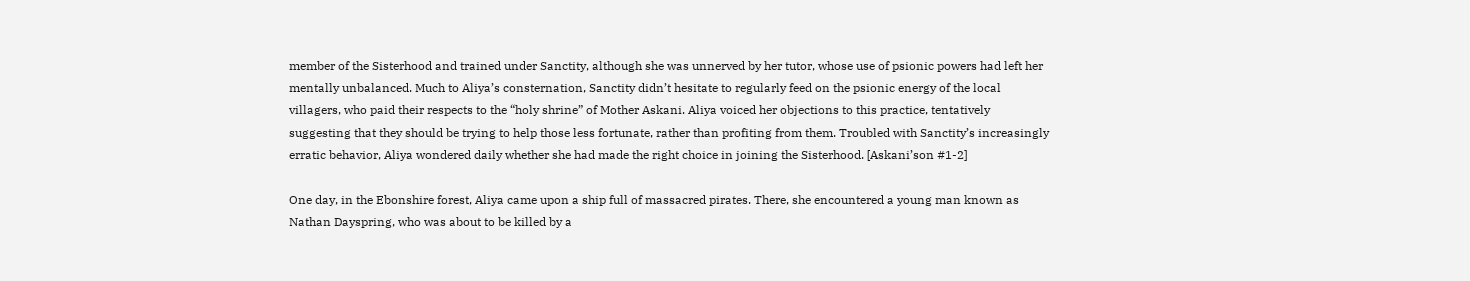member of the Sisterhood and trained under Sanctity, although she was unnerved by her tutor, whose use of psionic powers had left her mentally unbalanced. Much to Aliya’s consternation, Sanctity didn’t hesitate to regularly feed on the psionic energy of the local villagers, who paid their respects to the “holy shrine” of Mother Askani. Aliya voiced her objections to this practice, tentatively suggesting that they should be trying to help those less fortunate, rather than profiting from them. Troubled with Sanctity’s increasingly erratic behavior, Aliya wondered daily whether she had made the right choice in joining the Sisterhood. [Askani’son #1-2]

One day, in the Ebonshire forest, Aliya came upon a ship full of massacred pirates. There, she encountered a young man known as Nathan Dayspring, who was about to be killed by a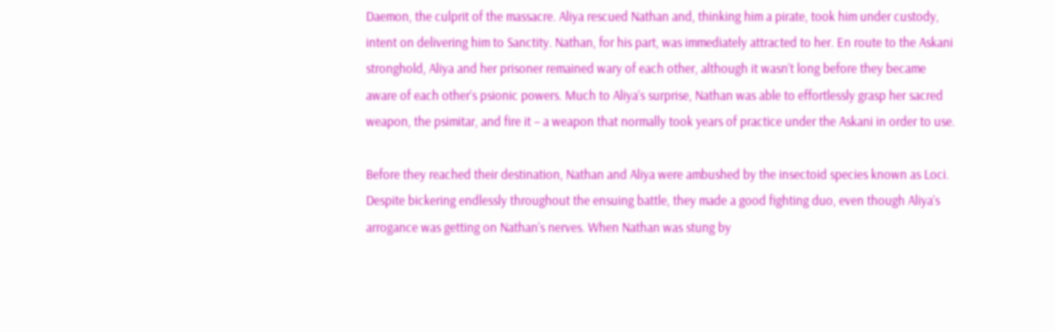Daemon, the culprit of the massacre. Aliya rescued Nathan and, thinking him a pirate, took him under custody, intent on delivering him to Sanctity. Nathan, for his part, was immediately attracted to her. En route to the Askani stronghold, Aliya and her prisoner remained wary of each other, although it wasn’t long before they became aware of each other’s psionic powers. Much to Aliya’s surprise, Nathan was able to effortlessly grasp her sacred weapon, the psimitar, and fire it – a weapon that normally took years of practice under the Askani in order to use.

Before they reached their destination, Nathan and Aliya were ambushed by the insectoid species known as Loci. Despite bickering endlessly throughout the ensuing battle, they made a good fighting duo, even though Aliya’s arrogance was getting on Nathan’s nerves. When Nathan was stung by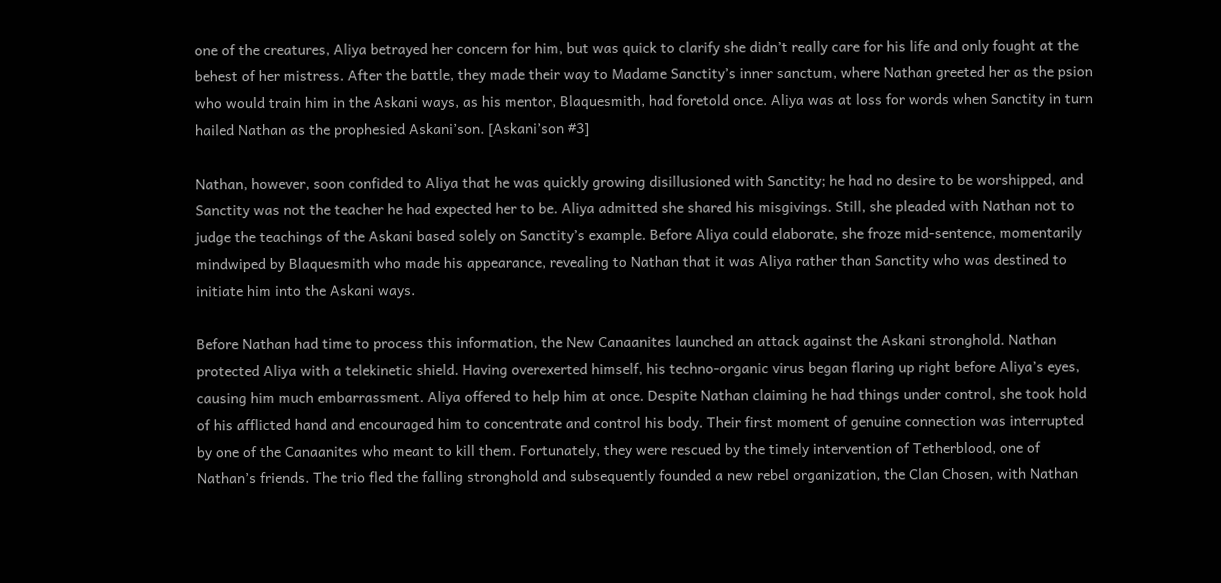one of the creatures, Aliya betrayed her concern for him, but was quick to clarify she didn’t really care for his life and only fought at the behest of her mistress. After the battle, they made their way to Madame Sanctity’s inner sanctum, where Nathan greeted her as the psion who would train him in the Askani ways, as his mentor, Blaquesmith, had foretold once. Aliya was at loss for words when Sanctity in turn hailed Nathan as the prophesied Askani’son. [Askani’son #3]

Nathan, however, soon confided to Aliya that he was quickly growing disillusioned with Sanctity; he had no desire to be worshipped, and Sanctity was not the teacher he had expected her to be. Aliya admitted she shared his misgivings. Still, she pleaded with Nathan not to judge the teachings of the Askani based solely on Sanctity’s example. Before Aliya could elaborate, she froze mid-sentence, momentarily mindwiped by Blaquesmith who made his appearance, revealing to Nathan that it was Aliya rather than Sanctity who was destined to initiate him into the Askani ways.

Before Nathan had time to process this information, the New Canaanites launched an attack against the Askani stronghold. Nathan protected Aliya with a telekinetic shield. Having overexerted himself, his techno-organic virus began flaring up right before Aliya’s eyes, causing him much embarrassment. Aliya offered to help him at once. Despite Nathan claiming he had things under control, she took hold of his afflicted hand and encouraged him to concentrate and control his body. Their first moment of genuine connection was interrupted by one of the Canaanites who meant to kill them. Fortunately, they were rescued by the timely intervention of Tetherblood, one of Nathan’s friends. The trio fled the falling stronghold and subsequently founded a new rebel organization, the Clan Chosen, with Nathan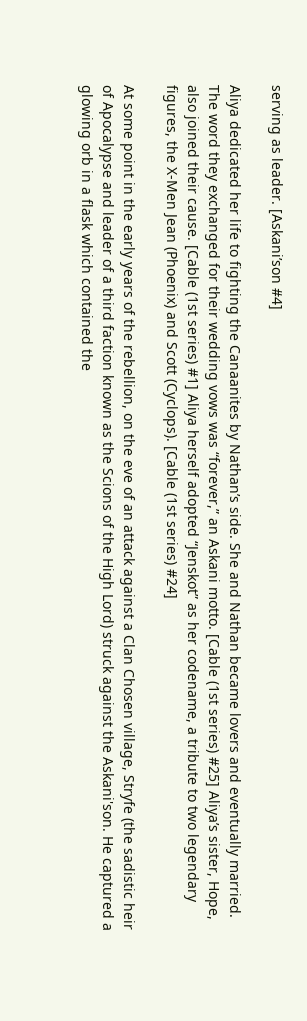serving as leader. [Askani’son #4]

Aliya dedicated her life to fighting the Canaanites by Nathan’s side. She and Nathan became lovers and eventually married. The word they exchanged for their wedding vows was “forever,” an Askani motto. [Cable (1st series) #25] Aliya’s sister, Hope, also joined their cause. [Cable (1st series) #1] Aliya herself adopted “Jenskot” as her codename, a tribute to two legendary figures, the X-Men Jean (Phoenix) and Scott (Cyclops). [Cable (1st series) #24]

At some point in the early years of the rebellion, on the eve of an attack against a Clan Chosen village, Stryfe (the sadistic heir of Apocalypse and leader of a third faction known as the Scions of the High Lord) struck against the Askani'son. He captured a glowing orb in a flask which contained the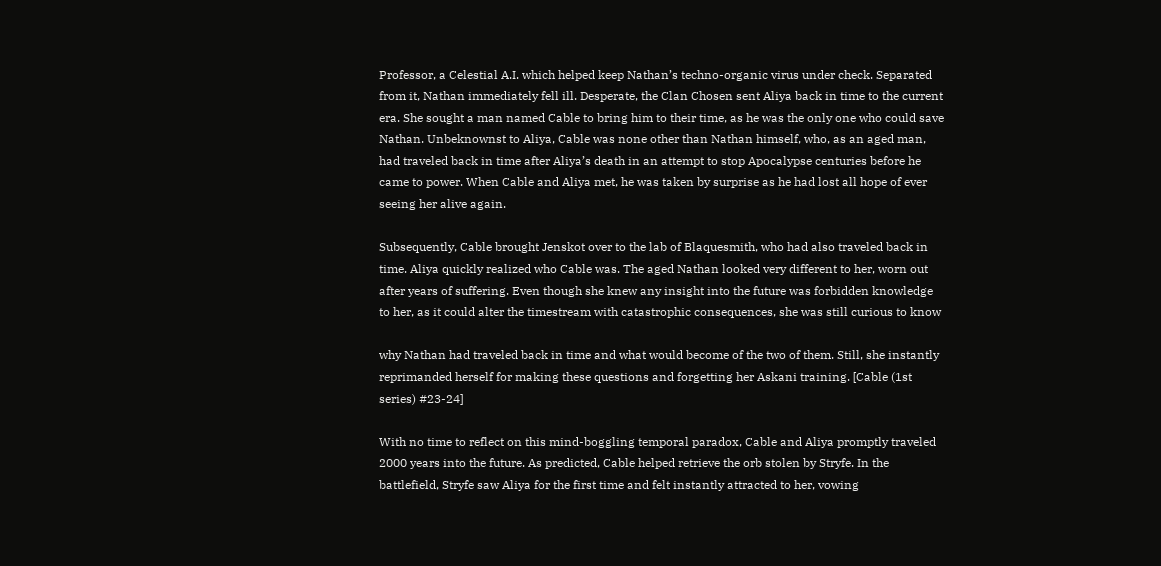Professor, a Celestial A.I. which helped keep Nathan’s techno-organic virus under check. Separated from it, Nathan immediately fell ill. Desperate, the Clan Chosen sent Aliya back in time to the current era. She sought a man named Cable to bring him to their time, as he was the only one who could save Nathan. Unbeknownst to Aliya, Cable was none other than Nathan himself, who, as an aged man, had traveled back in time after Aliya’s death in an attempt to stop Apocalypse centuries before he came to power. When Cable and Aliya met, he was taken by surprise as he had lost all hope of ever seeing her alive again.

Subsequently, Cable brought Jenskot over to the lab of Blaquesmith, who had also traveled back in time. Aliya quickly realized who Cable was. The aged Nathan looked very different to her, worn out after years of suffering. Even though she knew any insight into the future was forbidden knowledge to her, as it could alter the timestream with catastrophic consequences, she was still curious to know

why Nathan had traveled back in time and what would become of the two of them. Still, she instantly reprimanded herself for making these questions and forgetting her Askani training. [Cable (1st series) #23-24]

With no time to reflect on this mind-boggling temporal paradox, Cable and Aliya promptly traveled 2000 years into the future. As predicted, Cable helped retrieve the orb stolen by Stryfe. In the battlefield, Stryfe saw Aliya for the first time and felt instantly attracted to her, vowing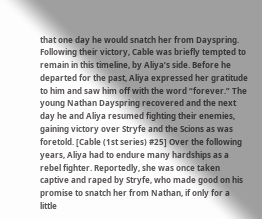that one day he would snatch her from Dayspring. Following their victory, Cable was briefly tempted to remain in this timeline, by Aliya’s side. Before he departed for the past, Aliya expressed her gratitude to him and saw him off with the word “forever.” The young Nathan Dayspring recovered and the next day he and Aliya resumed fighting their enemies, gaining victory over Stryfe and the Scions as was foretold. [Cable (1st series) #25] Over the following years, Aliya had to endure many hardships as a rebel fighter. Reportedly, she was once taken captive and raped by Stryfe, who made good on his promise to snatch her from Nathan, if only for a little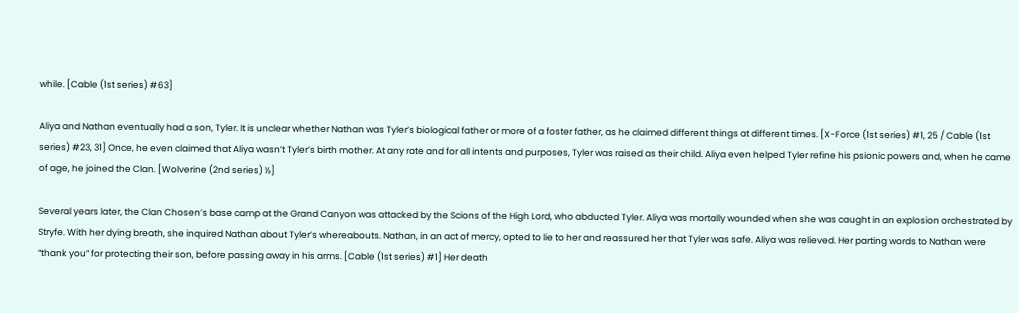while. [Cable (1st series) #63]

Aliya and Nathan eventually had a son, Tyler. It is unclear whether Nathan was Tyler’s biological father or more of a foster father, as he claimed different things at different times. [X-Force (1st series) #1, 25 / Cable (1st series) #23, 31] Once, he even claimed that Aliya wasn’t Tyler’s birth mother. At any rate and for all intents and purposes, Tyler was raised as their child. Aliya even helped Tyler refine his psionic powers and, when he came of age, he joined the Clan. [Wolverine (2nd series) ½]

Several years later, the Clan Chosen’s base camp at the Grand Canyon was attacked by the Scions of the High Lord, who abducted Tyler. Aliya was mortally wounded when she was caught in an explosion orchestrated by Stryfe. With her dying breath, she inquired Nathan about Tyler’s whereabouts. Nathan, in an act of mercy, opted to lie to her and reassured her that Tyler was safe. Aliya was relieved. Her parting words to Nathan were “thank you” for protecting their son, before passing away in his arms. [Cable (1st series) #1] Her death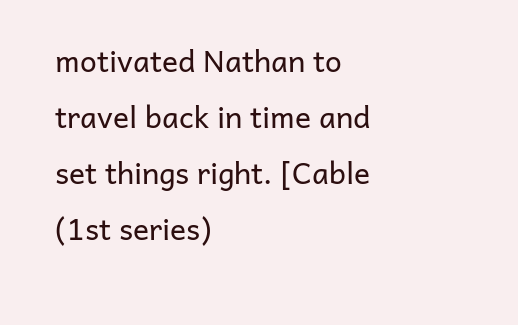motivated Nathan to travel back in time and set things right. [Cable (1st series)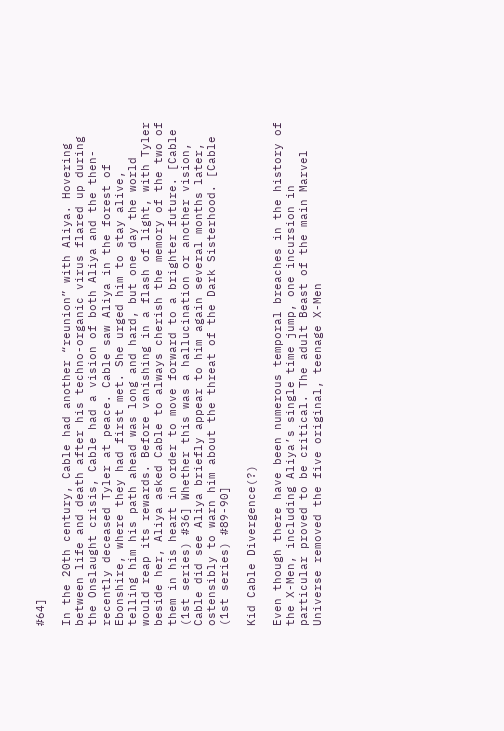#64]

In the 20th century, Cable had another “reunion” with Aliya. Hovering between life and death after his techno-organic virus flared up during the Onslaught crisis, Cable had a vision of both Aliya and the then-recently deceased Tyler at peace. Cable saw Aliya in the forest of Ebonshire, where they had first met. She urged him to stay alive, telling him his path ahead was long and hard, but one day the world would reap its rewards. Before vanishing in a flash of light, with Tyler beside her, Aliya asked Cable to always cherish the memory of the two of them in his heart in order to move forward to a brighter future. [Cable (1st series) #36] Whether this was a hallucination or another vision, Cable did see Aliya briefly appear to him again several months later, ostensibly to warn him about the threat of the Dark Sisterhood. [Cable (1st series) #89-90]

Kid Cable Divergence(?)

Even though there have been numerous temporal breaches in the history of the X-Men, including Aliya’s single time jump, one incursion in particular proved to be critical. The adult Beast of the main Marvel Universe removed the five original, teenage X-Men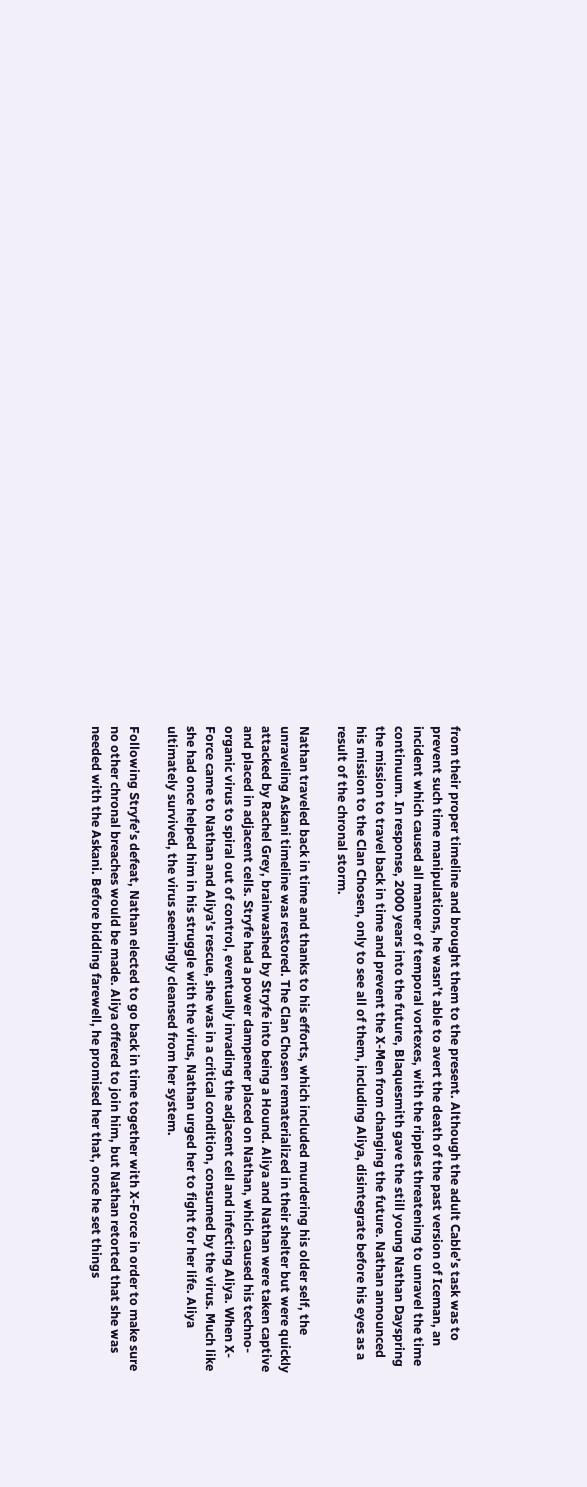from their proper timeline and brought them to the present. Although the adult Cable’s task was to prevent such time manipulations, he wasn’t able to avert the death of the past version of Iceman, an incident which caused all manner of temporal vortexes, with the ripples threatening to unravel the time continuum. In response, 2000 years into the future, Blaquesmith gave the still young Nathan Dayspring the mission to travel back in time and prevent the X-Men from changing the future. Nathan announced his mission to the Clan Chosen, only to see all of them, including Aliya, disintegrate before his eyes as a result of the chronal storm.

Nathan traveled back in time and thanks to his efforts, which included murdering his older self, the unraveling Askani timeline was restored. The Clan Chosen rematerialized in their shelter but were quickly attacked by Rachel Grey, brainwashed by Stryfe into being a Hound. Aliya and Nathan were taken captive and placed in adjacent cells. Stryfe had a power dampener placed on Nathan, which caused his techno-organic virus to spiral out of control, eventually invading the adjacent cell and infecting Aliya. When X-Force came to Nathan and Aliya’s rescue, she was in a critical condition, consumed by the virus. Much like she had once helped him in his struggle with the virus, Nathan urged her to fight for her life. Aliya ultimately survived, the virus seemingly cleansed from her system.

Following Stryfe’s defeat, Nathan elected to go back in time together with X-Force in order to make sure no other chronal breaches would be made. Aliya offered to join him, but Nathan retorted that she was needed with the Askani. Before bidding farewell, he promised her that, once he set things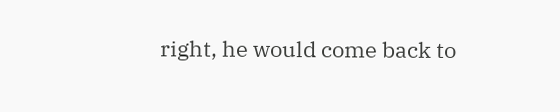right, he would come back to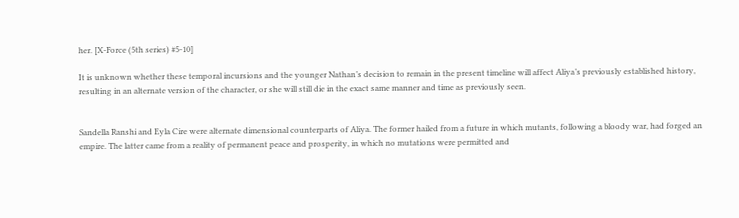her. [X-Force (5th series) #5-10]

It is unknown whether these temporal incursions and the younger Nathan’s decision to remain in the present timeline will affect Aliya’s previously established history, resulting in an alternate version of the character, or she will still die in the exact same manner and time as previously seen.


Sandella Ranshi and Eyla Cire were alternate dimensional counterparts of Aliya. The former hailed from a future in which mutants, following a bloody war, had forged an empire. The latter came from a reality of permanent peace and prosperity, in which no mutations were permitted and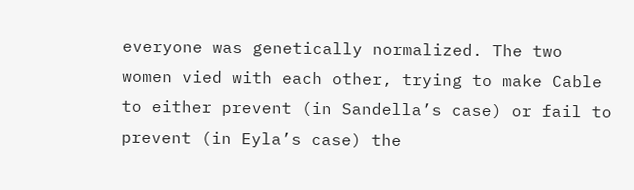everyone was genetically normalized. The two women vied with each other, trying to make Cable to either prevent (in Sandella’s case) or fail to prevent (in Eyla’s case) the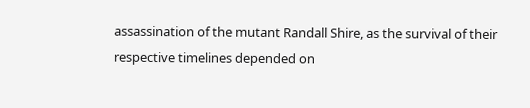assassination of the mutant Randall Shire, as the survival of their respective timelines depended on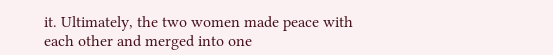it. Ultimately, the two women made peace with each other and merged into one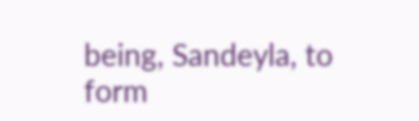being, Sandeyla, to form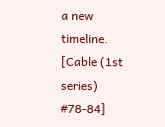a new timeline. [Cable (1st series) #78-84]